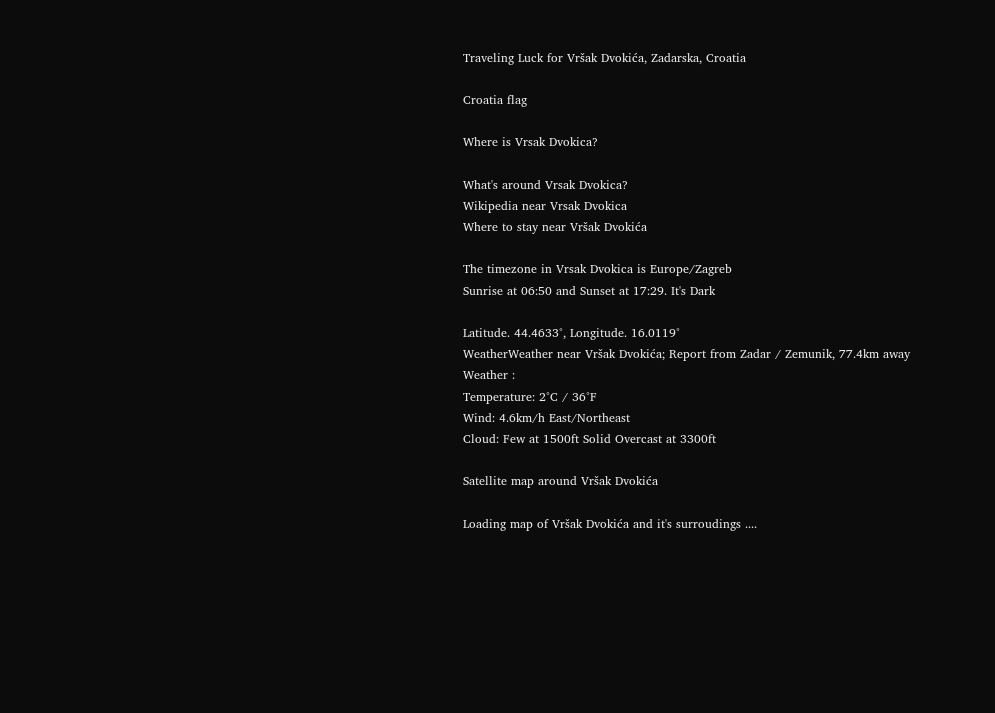Traveling Luck for Vršak Dvokića, Zadarska, Croatia

Croatia flag

Where is Vrsak Dvokica?

What's around Vrsak Dvokica?
Wikipedia near Vrsak Dvokica
Where to stay near Vršak Dvokića

The timezone in Vrsak Dvokica is Europe/Zagreb
Sunrise at 06:50 and Sunset at 17:29. It's Dark

Latitude. 44.4633°, Longitude. 16.0119°
WeatherWeather near Vršak Dvokića; Report from Zadar / Zemunik, 77.4km away
Weather :
Temperature: 2°C / 36°F
Wind: 4.6km/h East/Northeast
Cloud: Few at 1500ft Solid Overcast at 3300ft

Satellite map around Vršak Dvokića

Loading map of Vršak Dvokića and it's surroudings ....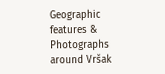Geographic features & Photographs around Vršak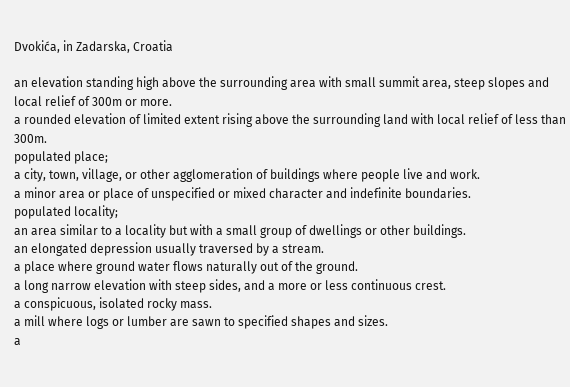Dvokića, in Zadarska, Croatia

an elevation standing high above the surrounding area with small summit area, steep slopes and local relief of 300m or more.
a rounded elevation of limited extent rising above the surrounding land with local relief of less than 300m.
populated place;
a city, town, village, or other agglomeration of buildings where people live and work.
a minor area or place of unspecified or mixed character and indefinite boundaries.
populated locality;
an area similar to a locality but with a small group of dwellings or other buildings.
an elongated depression usually traversed by a stream.
a place where ground water flows naturally out of the ground.
a long narrow elevation with steep sides, and a more or less continuous crest.
a conspicuous, isolated rocky mass.
a mill where logs or lumber are sawn to specified shapes and sizes.
a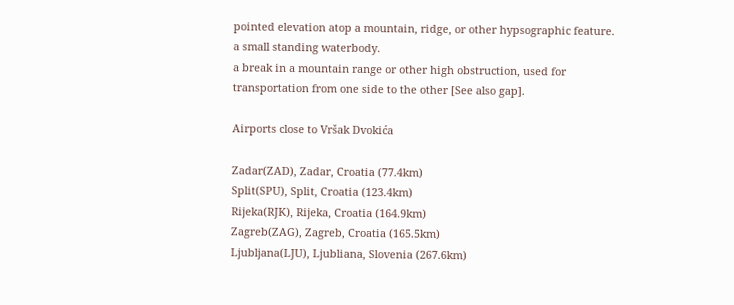pointed elevation atop a mountain, ridge, or other hypsographic feature.
a small standing waterbody.
a break in a mountain range or other high obstruction, used for transportation from one side to the other [See also gap].

Airports close to Vršak Dvokića

Zadar(ZAD), Zadar, Croatia (77.4km)
Split(SPU), Split, Croatia (123.4km)
Rijeka(RJK), Rijeka, Croatia (164.9km)
Zagreb(ZAG), Zagreb, Croatia (165.5km)
Ljubljana(LJU), Ljubliana, Slovenia (267.6km)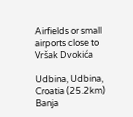Airfields or small airports close to Vršak Dvokića

Udbina, Udbina, Croatia (25.2km)
Banja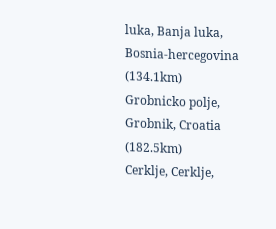luka, Banja luka, Bosnia-hercegovina (134.1km)
Grobnicko polje, Grobnik, Croatia (182.5km)
Cerklje, Cerklje,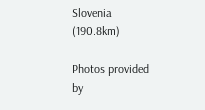Slovenia (190.8km)

Photos provided by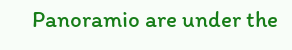Panoramio are under the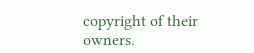copyright of their owners.